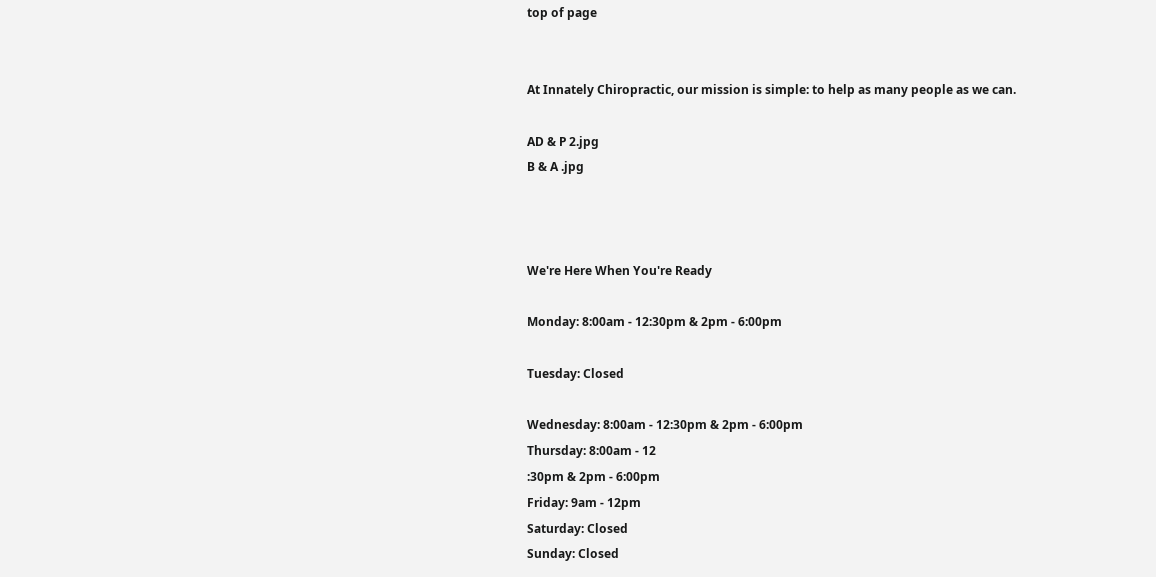top of page


At Innately Chiropractic, our mission is simple: to help as many people as we can.

AD & P 2.jpg
B & A .jpg



We're Here When You're Ready

Monday: 8:00am - 12:30pm & 2pm - 6:00pm

Tuesday: Closed

Wednesday: 8:00am - 12:30pm & 2pm - 6:00pm
Thursday: 8:00am - 12
:30pm & 2pm - 6:00pm
Friday: 9am - 12pm
Saturday: Closed
Sunday: Closed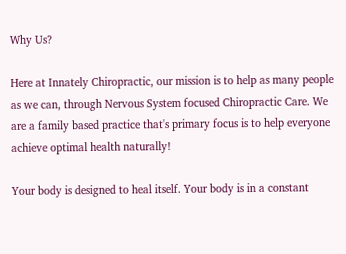Why Us?

Here at Innately Chiropractic, our mission is to help as many people as we can, through Nervous System focused Chiropractic Care. We are a family based practice that's primary focus is to help everyone achieve optimal health naturally!

Your body is designed to heal itself. Your body is in a constant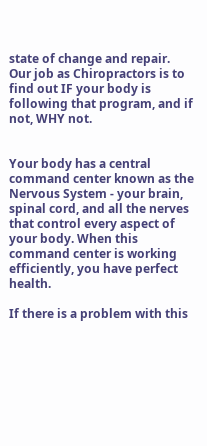state of change and repair. Our job as Chiropractors is to find out IF your body is following that program, and if not, WHY not.


Your body has a central command center known as the Nervous System - your brain, spinal cord, and all the nerves that control every aspect of your body. When this command center is working efficiently, you have perfect health.

If there is a problem with this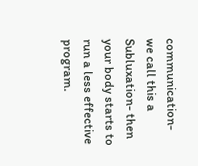communication- we call this a Subluxation- then your body starts to run a less effective program.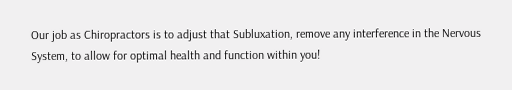Our job as Chiropractors is to adjust that Subluxation, remove any interference in the Nervous System, to allow for optimal health and function within you!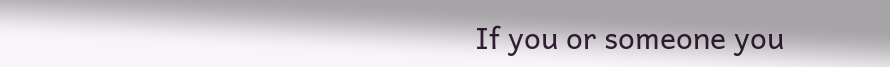If you or someone you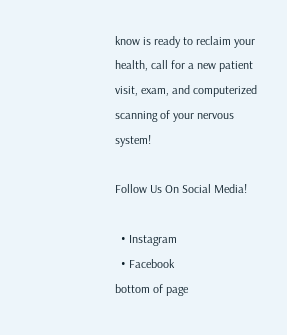know is ready to reclaim your health, call for a new patient visit, exam, and computerized scanning of your nervous system!

Follow Us On Social Media!

  • Instagram
  • Facebook
bottom of page